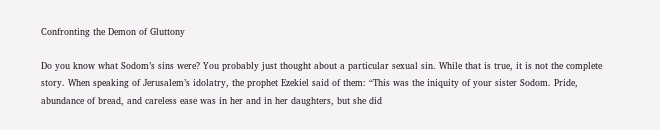Confronting the Demon of Gluttony

Do you know what Sodom’s sins were? You probably just thought about a particular sexual sin. While that is true, it is not the complete story. When speaking of Jerusalem’s idolatry, the prophet Ezekiel said of them: “This was the iniquity of your sister Sodom. Pride, abundance of bread, and careless ease was in her and in her daughters, but she did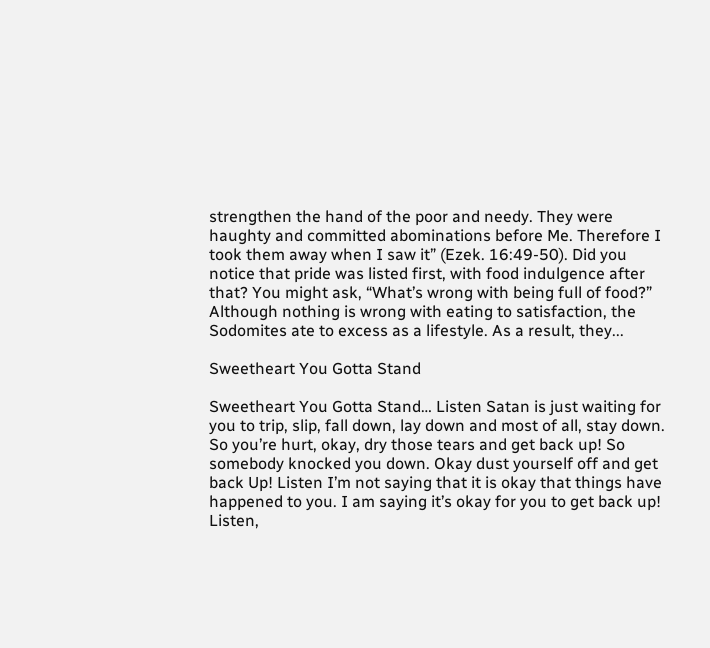strengthen the hand of the poor and needy. They were haughty and committed abominations before Me. Therefore I took them away when I saw it” (Ezek. 16:49-50). Did you notice that pride was listed first, with food indulgence after that? You might ask, “What’s wrong with being full of food?” Although nothing is wrong with eating to satisfaction, the Sodomites ate to excess as a lifestyle. As a result, they...

Sweetheart You Gotta Stand

Sweetheart You Gotta Stand… Listen Satan is just waiting for you to trip, slip, fall down, lay down and most of all, stay down. So you’re hurt, okay, dry those tears and get back up! So somebody knocked you down. Okay dust yourself off and get back Up! Listen I’m not saying that it is okay that things have happened to you. I am saying it’s okay for you to get back up! Listen,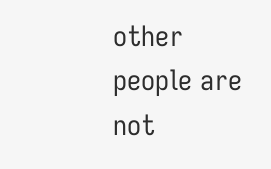other people are not